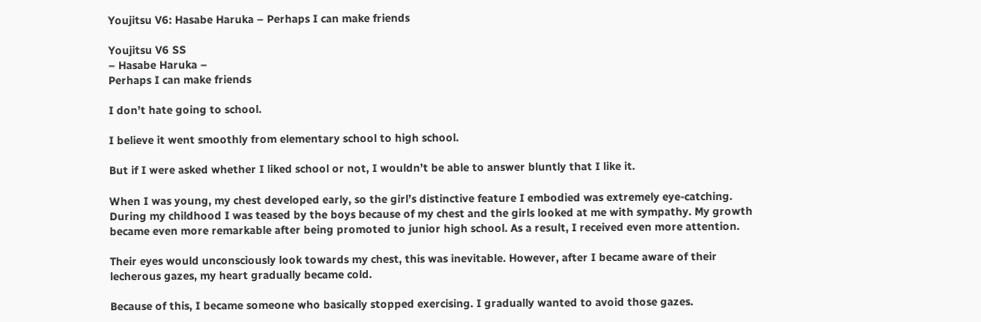Youjitsu V6: Hasabe Haruka – Perhaps I can make friends

Youjitsu V6 SS
– Hasabe Haruka –
Perhaps I can make friends

I don’t hate going to school.

I believe it went smoothly from elementary school to high school.

But if I were asked whether I liked school or not, I wouldn’t be able to answer bluntly that I like it.

When I was young, my chest developed early, so the girl’s distinctive feature I embodied was extremely eye-catching. During my childhood I was teased by the boys because of my chest and the girls looked at me with sympathy. My growth became even more remarkable after being promoted to junior high school. As a result, I received even more attention.

Their eyes would unconsciously look towards my chest, this was inevitable. However, after I became aware of their lecherous gazes, my heart gradually became cold.

Because of this, I became someone who basically stopped exercising. I gradually wanted to avoid those gazes.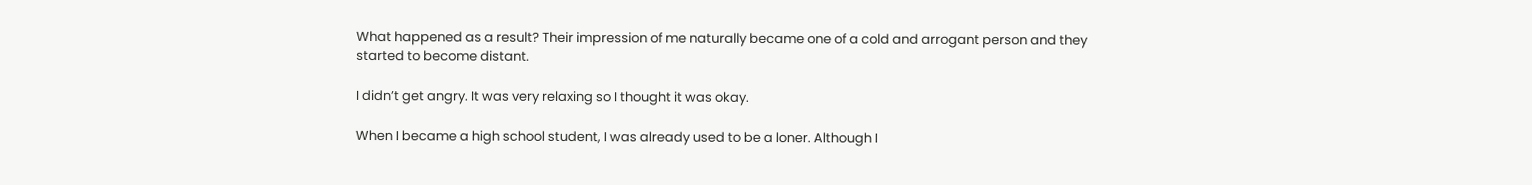What happened as a result? Their impression of me naturally became one of a cold and arrogant person and they started to become distant.

I didn’t get angry. It was very relaxing so I thought it was okay.

When I became a high school student, I was already used to be a loner. Although I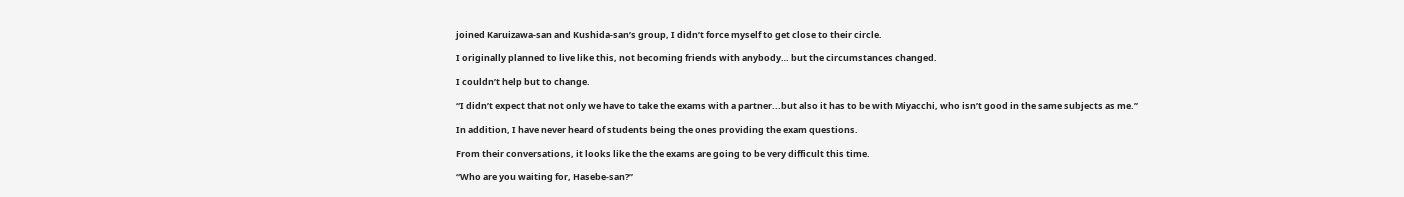joined Karuizawa-san and Kushida-san’s group, I didn’t force myself to get close to their circle.

I originally planned to live like this, not becoming friends with anybody… but the circumstances changed.

I couldn’t help but to change.

“I didn’t expect that not only we have to take the exams with a partner...but also it has to be with Miyacchi, who isn’t good in the same subjects as me.”

In addition, I have never heard of students being the ones providing the exam questions.

From their conversations, it looks like the the exams are going to be very difficult this time.

“Who are you waiting for, Hasebe-san?”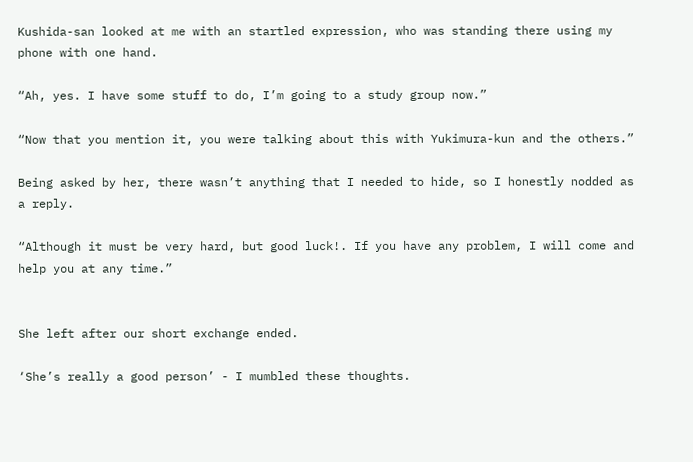Kushida-san looked at me with an startled expression, who was standing there using my phone with one hand.

“Ah, yes. I have some stuff to do, I’m going to a study group now.”

“Now that you mention it, you were talking about this with Yukimura-kun and the others.”

Being asked by her, there wasn’t anything that I needed to hide, so I honestly nodded as a reply.

“Although it must be very hard, but good luck!. If you have any problem, I will come and help you at any time.”


She left after our short exchange ended.

‘She’s really a good person’ - I mumbled these thoughts.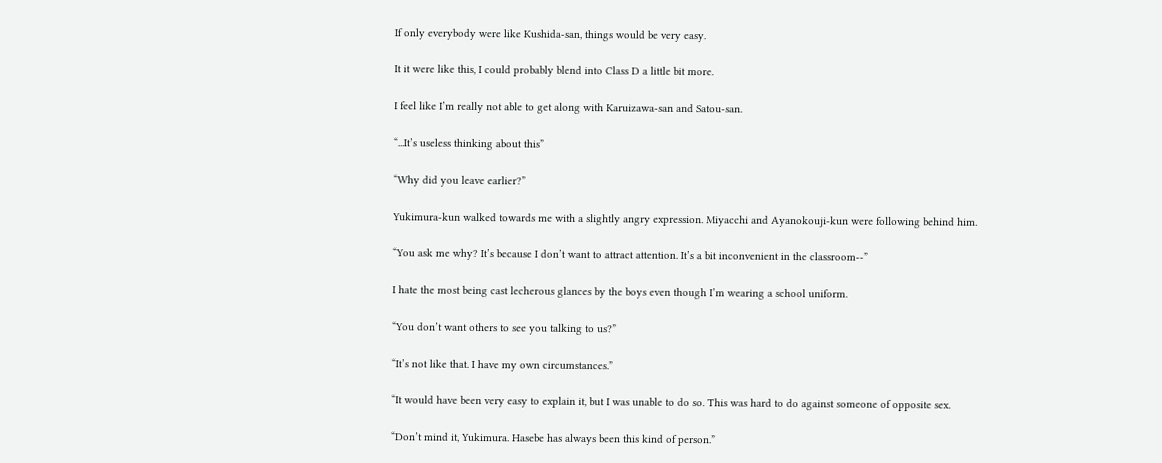If only everybody were like Kushida-san, things would be very easy.

It it were like this, I could probably blend into Class D a little bit more.

I feel like I’m really not able to get along with Karuizawa-san and Satou-san.

“...It’s useless thinking about this”

“Why did you leave earlier?”

Yukimura-kun walked towards me with a slightly angry expression. Miyacchi and Ayanokouji-kun were following behind him.

“You ask me why? It’s because I don’t want to attract attention. It’s a bit inconvenient in the classroom--”

I hate the most being cast lecherous glances by the boys even though I’m wearing a school uniform.

“You don’t want others to see you talking to us?”

“It’s not like that. I have my own circumstances.”

“It would have been very easy to explain it, but I was unable to do so. This was hard to do against someone of opposite sex.

“Don’t mind it, Yukimura. Hasebe has always been this kind of person.”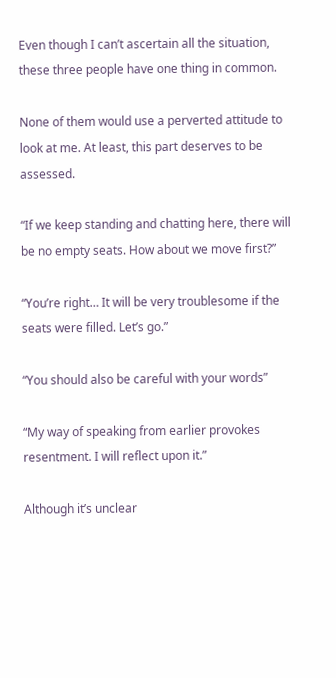Even though I can’t ascertain all the situation, these three people have one thing in common.

None of them would use a perverted attitude to look at me. At least, this part deserves to be assessed.

“If we keep standing and chatting here, there will be no empty seats. How about we move first?”

“You’re right… It will be very troublesome if the seats were filled. Let’s go.”

“You should also be careful with your words”

“My way of speaking from earlier provokes resentment. I will reflect upon it.”

Although it’s unclear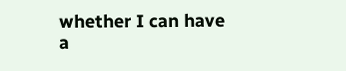whether I can have a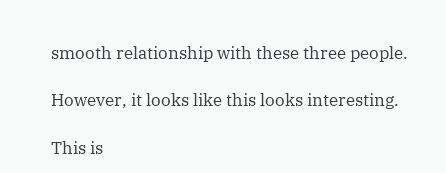smooth relationship with these three people.

However, it looks like this looks interesting.

This is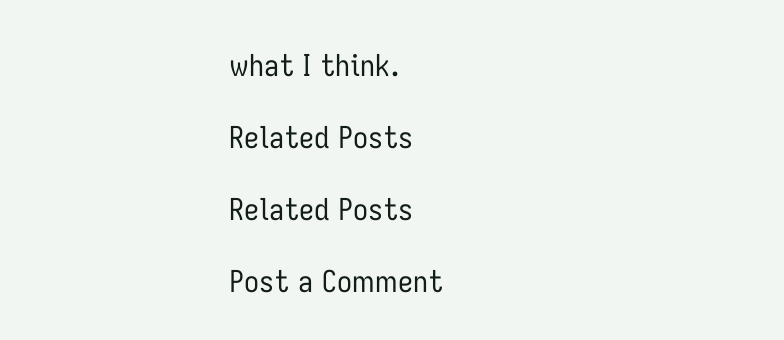what I think.

Related Posts

Related Posts

Post a Comment